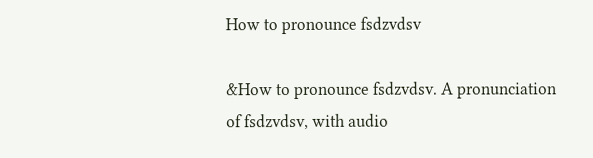How to pronounce fsdzvdsv

&How to pronounce fsdzvdsv. A pronunciation of fsdzvdsv, with audio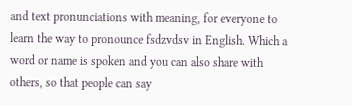and text pronunciations with meaning, for everyone to learn the way to pronounce fsdzvdsv in English. Which a word or name is spoken and you can also share with others, so that people can say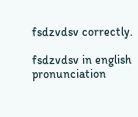fsdzvdsv correctly.

fsdzvdsv in english pronunciation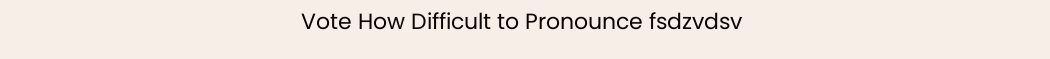Vote How Difficult to Pronounce fsdzvdsv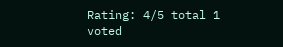Rating: 4/5 total 1 voted